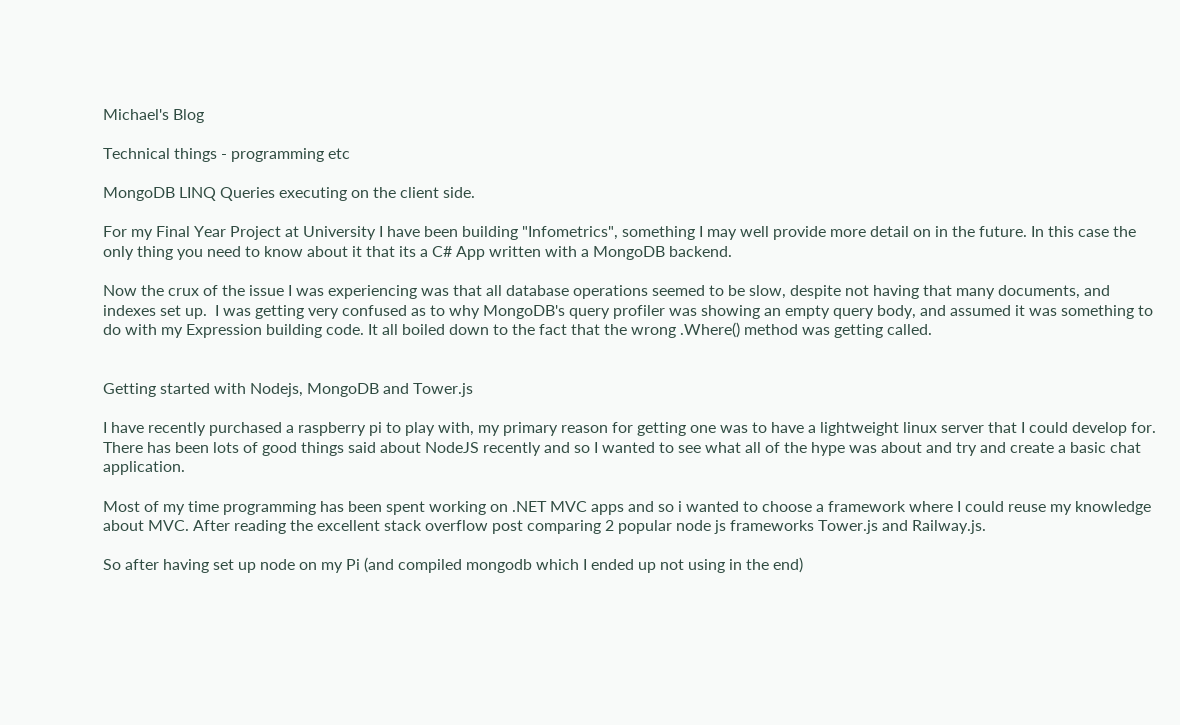Michael's Blog

Technical things - programming etc

MongoDB LINQ Queries executing on the client side.

For my Final Year Project at University I have been building "Infometrics", something I may well provide more detail on in the future. In this case the only thing you need to know about it that its a C# App written with a MongoDB backend.

Now the crux of the issue I was experiencing was that all database operations seemed to be slow, despite not having that many documents, and indexes set up.  I was getting very confused as to why MongoDB's query profiler was showing an empty query body, and assumed it was something to do with my Expression building code. It all boiled down to the fact that the wrong .Where() method was getting called.


Getting started with Nodejs, MongoDB and Tower.js

I have recently purchased a raspberry pi to play with, my primary reason for getting one was to have a lightweight linux server that I could develop for. There has been lots of good things said about NodeJS recently and so I wanted to see what all of the hype was about and try and create a basic chat application.

Most of my time programming has been spent working on .NET MVC apps and so i wanted to choose a framework where I could reuse my knowledge about MVC. After reading the excellent stack overflow post comparing 2 popular node js frameworks Tower.js and Railway.js.

So after having set up node on my Pi (and compiled mongodb which I ended up not using in the end)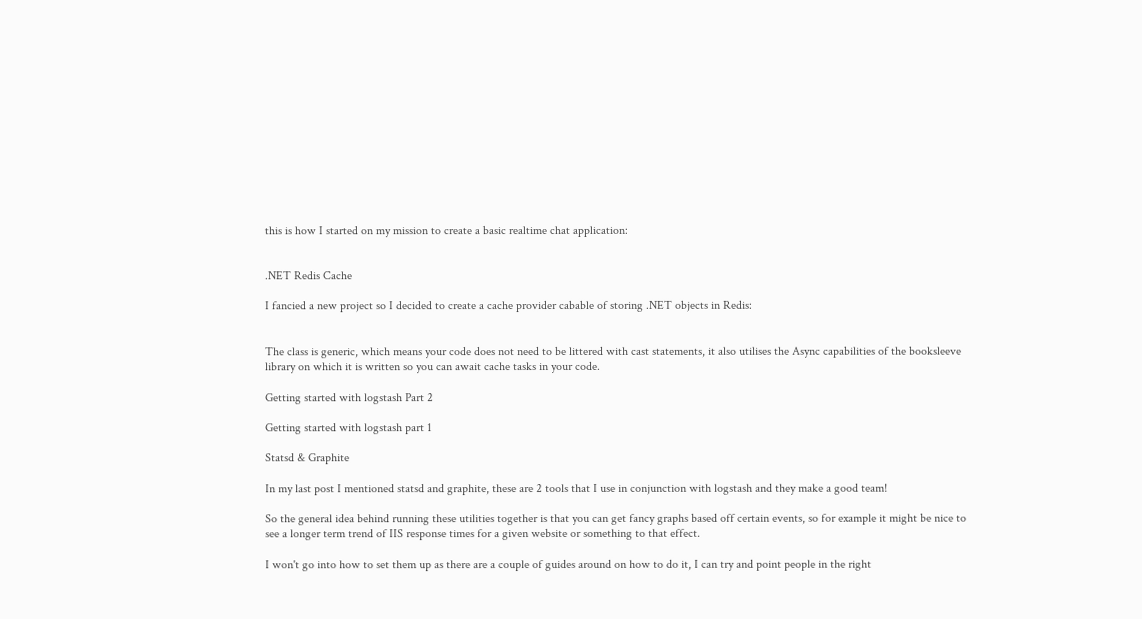this is how I started on my mission to create a basic realtime chat application:


.NET Redis Cache

I fancied a new project so I decided to create a cache provider cabable of storing .NET objects in Redis:


The class is generic, which means your code does not need to be littered with cast statements, it also utilises the Async capabilities of the booksleeve library on which it is written so you can await cache tasks in your code.

Getting started with logstash Part 2

Getting started with logstash part 1

Statsd & Graphite

In my last post I mentioned statsd and graphite, these are 2 tools that I use in conjunction with logstash and they make a good team!

So the general idea behind running these utilities together is that you can get fancy graphs based off certain events, so for example it might be nice to see a longer term trend of IIS response times for a given website or something to that effect.

I won't go into how to set them up as there are a couple of guides around on how to do it, I can try and point people in the right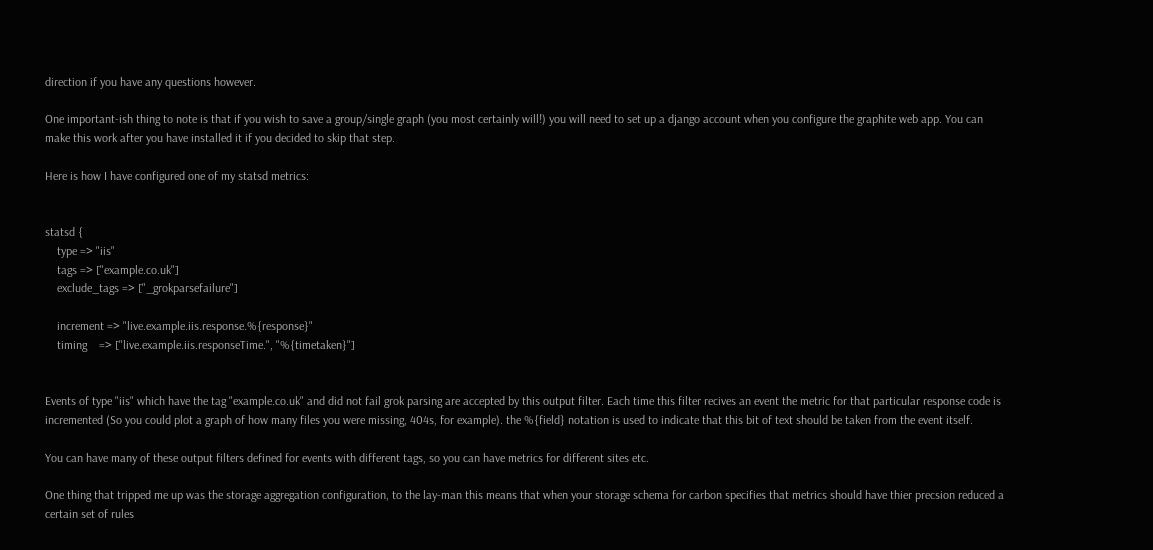direction if you have any questions however.

One important-ish thing to note is that if you wish to save a group/single graph (you most certainly will!) you will need to set up a django account when you configure the graphite web app. You can make this work after you have installed it if you decided to skip that step.

Here is how I have configured one of my statsd metrics:


statsd {
    type => "iis"
    tags => ["example.co.uk"]
    exclude_tags => ["_grokparsefailure"]

    increment => "live.example.iis.response.%{response}"
    timing    => ["live.example.iis.responseTime.", "%{timetaken}"]


Events of type "iis" which have the tag "example.co.uk" and did not fail grok parsing are accepted by this output filter. Each time this filter recives an event the metric for that particular response code is incremented (So you could plot a graph of how many files you were missing, 404s, for example). the %{field} notation is used to indicate that this bit of text should be taken from the event itself.

You can have many of these output filters defined for events with different tags, so you can have metrics for different sites etc.

One thing that tripped me up was the storage aggregation configuration, to the lay-man this means that when your storage schema for carbon specifies that metrics should have thier precsion reduced a certain set of rules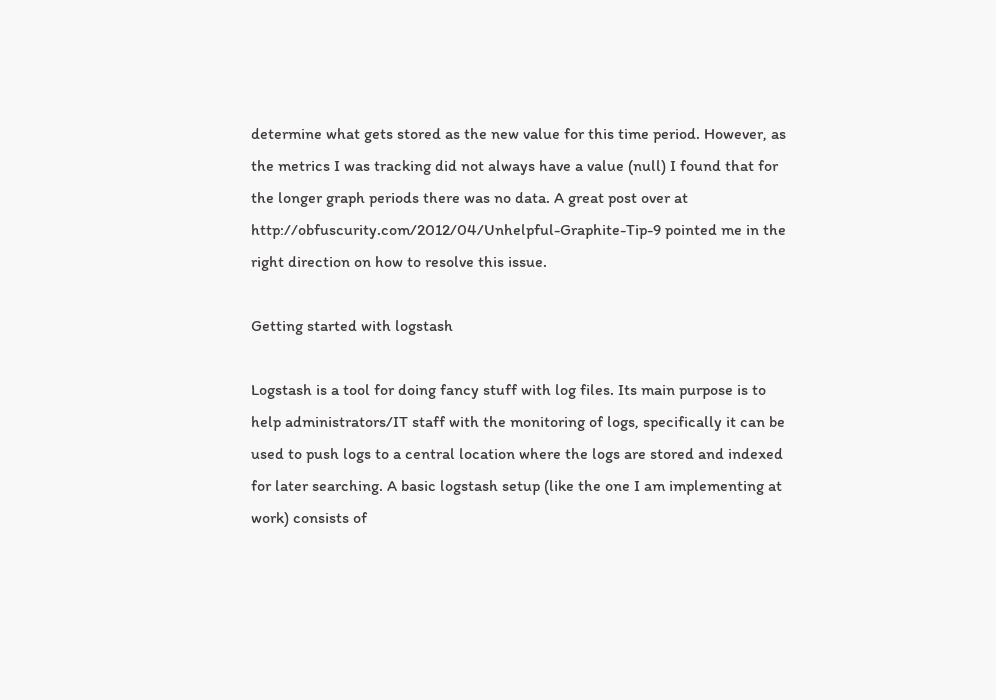determine what gets stored as the new value for this time period. However, as the metrics I was tracking did not always have a value (null) I found that for the longer graph periods there was no data. A great post over at http://obfuscurity.com/2012/04/Unhelpful-Graphite-Tip-9 pointed me in the right direction on how to resolve this issue.

Getting started with logstash

Logstash is a tool for doing fancy stuff with log files. Its main purpose is to help administrators/IT staff with the monitoring of logs, specifically it can be used to push logs to a central location where the logs are stored and indexed for later searching. A basic logstash setup (like the one I am implementing at work) consists of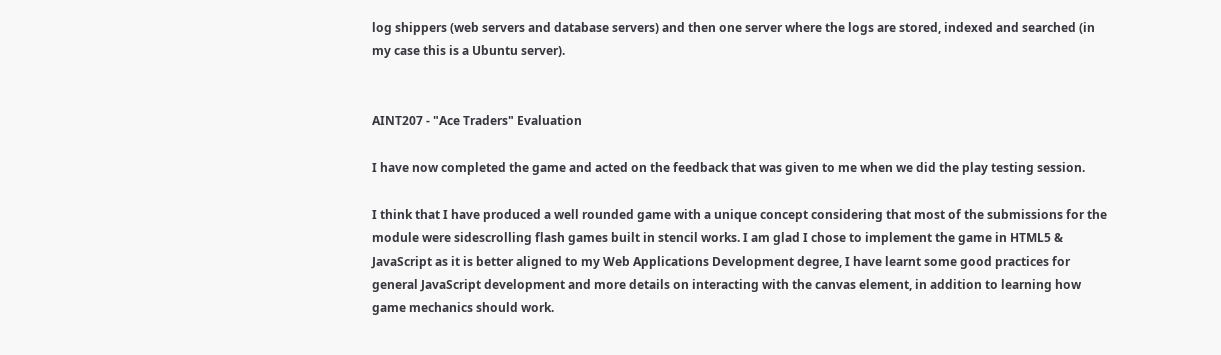log shippers (web servers and database servers) and then one server where the logs are stored, indexed and searched (in my case this is a Ubuntu server).


AINT207 - "Ace Traders" Evaluation

I have now completed the game and acted on the feedback that was given to me when we did the play testing session.

I think that I have produced a well rounded game with a unique concept considering that most of the submissions for the module were sidescrolling flash games built in stencil works. I am glad I chose to implement the game in HTML5 & JavaScript as it is better aligned to my Web Applications Development degree, I have learnt some good practices for general JavaScript development and more details on interacting with the canvas element, in addition to learning how game mechanics should work.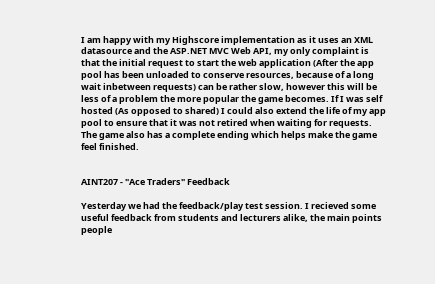I am happy with my Highscore implementation as it uses an XML datasource and the ASP.NET MVC Web API, my only complaint is that the initial request to start the web application (After the app pool has been unloaded to conserve resources, because of a long wait inbetween requests) can be rather slow, however this will be less of a problem the more popular the game becomes. If I was self hosted (As opposed to shared) I could also extend the life of my app pool to ensure that it was not retired when waiting for requests. The game also has a complete ending which helps make the game feel finished.


AINT207 - "Ace Traders" Feedback

Yesterday we had the feedback/play test session. I recieved some useful feedback from students and lecturers alike, the main points people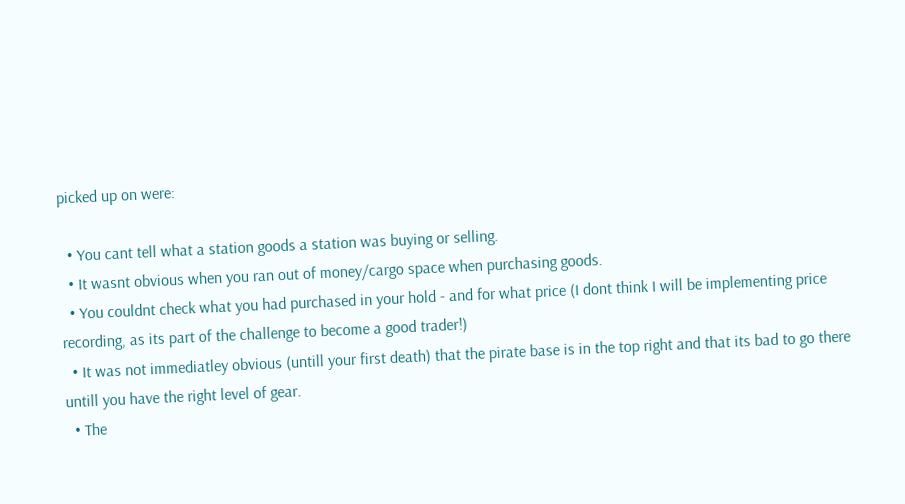picked up on were:

  • You cant tell what a station goods a station was buying or selling.
  • It wasnt obvious when you ran out of money/cargo space when purchasing goods.
  • You couldnt check what you had purchased in your hold - and for what price (I dont think I will be implementing price recording, as its part of the challenge to become a good trader!)
  • It was not immediatley obvious (untill your first death) that the pirate base is in the top right and that its bad to go there untill you have the right level of gear.
  • The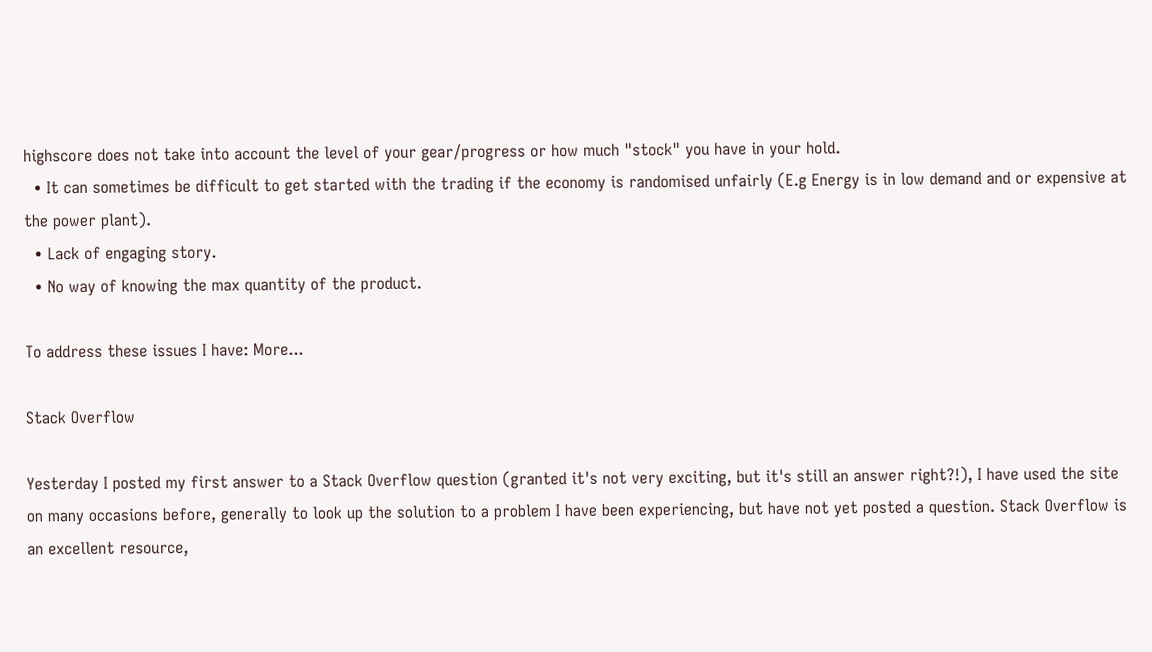highscore does not take into account the level of your gear/progress or how much "stock" you have in your hold.
  • It can sometimes be difficult to get started with the trading if the economy is randomised unfairly (E.g Energy is in low demand and or expensive at the power plant).
  • Lack of engaging story.
  • No way of knowing the max quantity of the product.

To address these issues I have: More...

Stack Overflow

Yesterday I posted my first answer to a Stack Overflow question (granted it's not very exciting, but it's still an answer right?!), I have used the site on many occasions before, generally to look up the solution to a problem I have been experiencing, but have not yet posted a question. Stack Overflow is an excellent resource,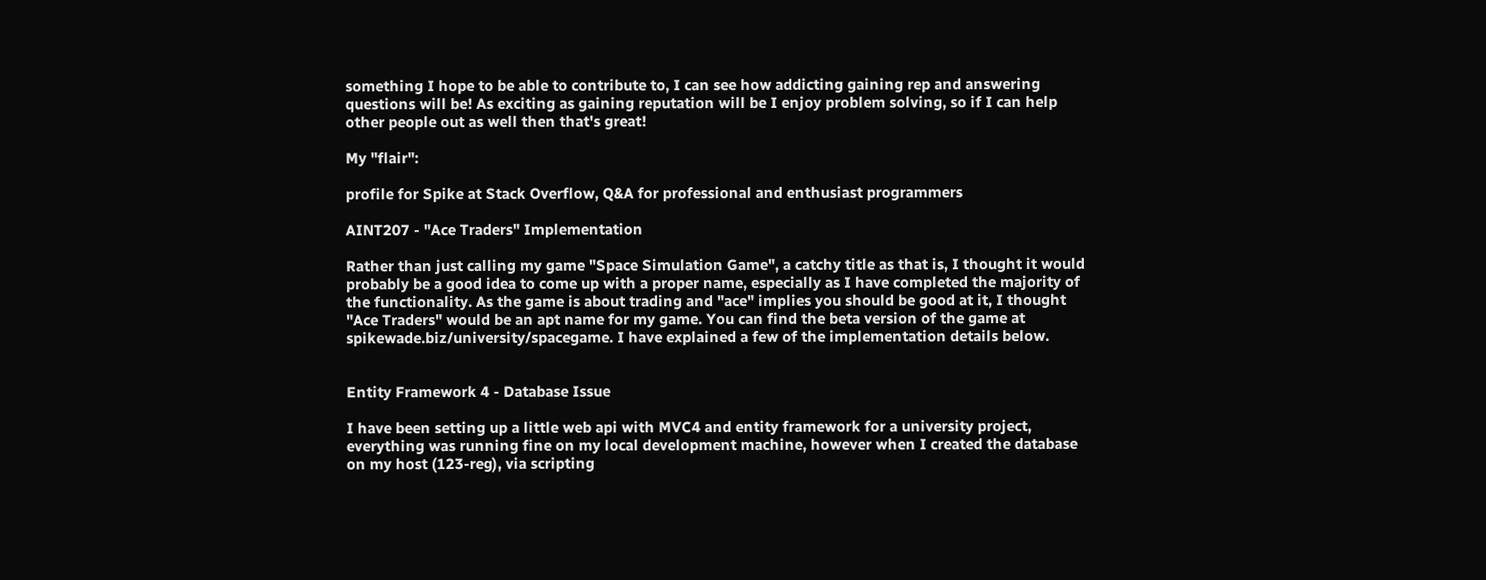something I hope to be able to contribute to, I can see how addicting gaining rep and answering questions will be! As exciting as gaining reputation will be I enjoy problem solving, so if I can help other people out as well then that's great!

My "flair":

profile for Spike at Stack Overflow, Q&A for professional and enthusiast programmers

AINT207 - "Ace Traders" Implementation

Rather than just calling my game "Space Simulation Game", a catchy title as that is, I thought it would probably be a good idea to come up with a proper name, especially as I have completed the majority of the functionality. As the game is about trading and "ace" implies you should be good at it, I thought "Ace Traders" would be an apt name for my game. You can find the beta version of the game at spikewade.biz/university/spacegame. I have explained a few of the implementation details below.


Entity Framework 4 - Database Issue

I have been setting up a little web api with MVC4 and entity framework for a university project, everything was running fine on my local development machine, however when I created the database on my host (123-reg), via scripting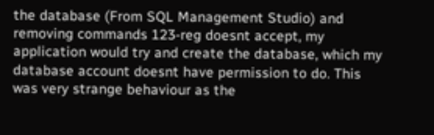the database (From SQL Management Studio) and removing commands 123-reg doesnt accept, my application would try and create the database, which my database account doesnt have permission to do. This was very strange behaviour as the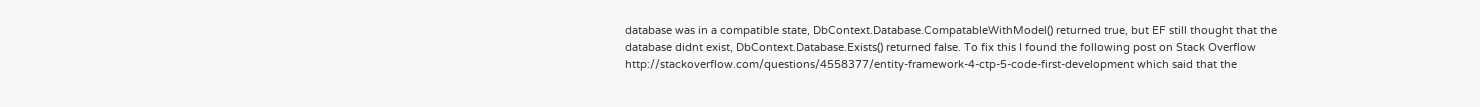database was in a compatible state, DbContext.Database.CompatableWithModel() returned true, but EF still thought that the database didnt exist, DbContext.Database.Exists() returned false. To fix this I found the following post on Stack Overflow http://stackoverflow.com/questions/4558377/entity-framework-4-ctp-5-code-first-development which said that the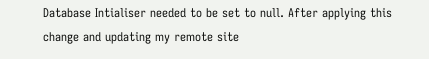Database Intialiser needed to be set to null. After applying this change and updating my remote site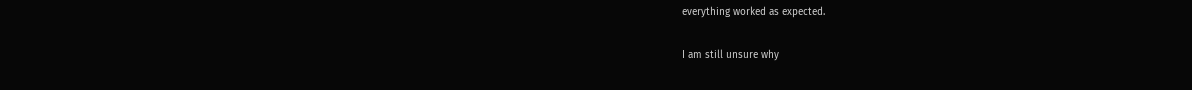everything worked as expected.

I am still unsure why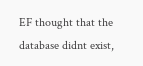EF thought that the database didnt exist,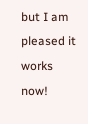but I am pleased it works now!